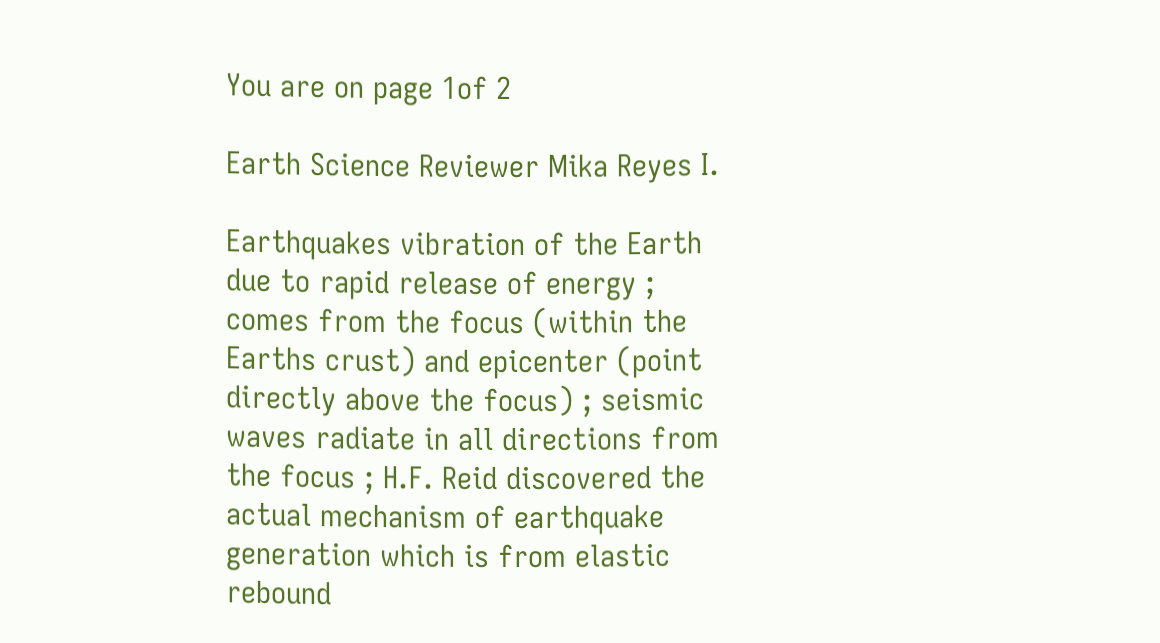You are on page 1of 2

Earth Science Reviewer Mika Reyes I.

Earthquakes vibration of the Earth due to rapid release of energy ; comes from the focus (within the Earths crust) and epicenter (point directly above the focus) ; seismic waves radiate in all directions from the focus ; H.F. Reid discovered the actual mechanism of earthquake generation which is from elastic rebound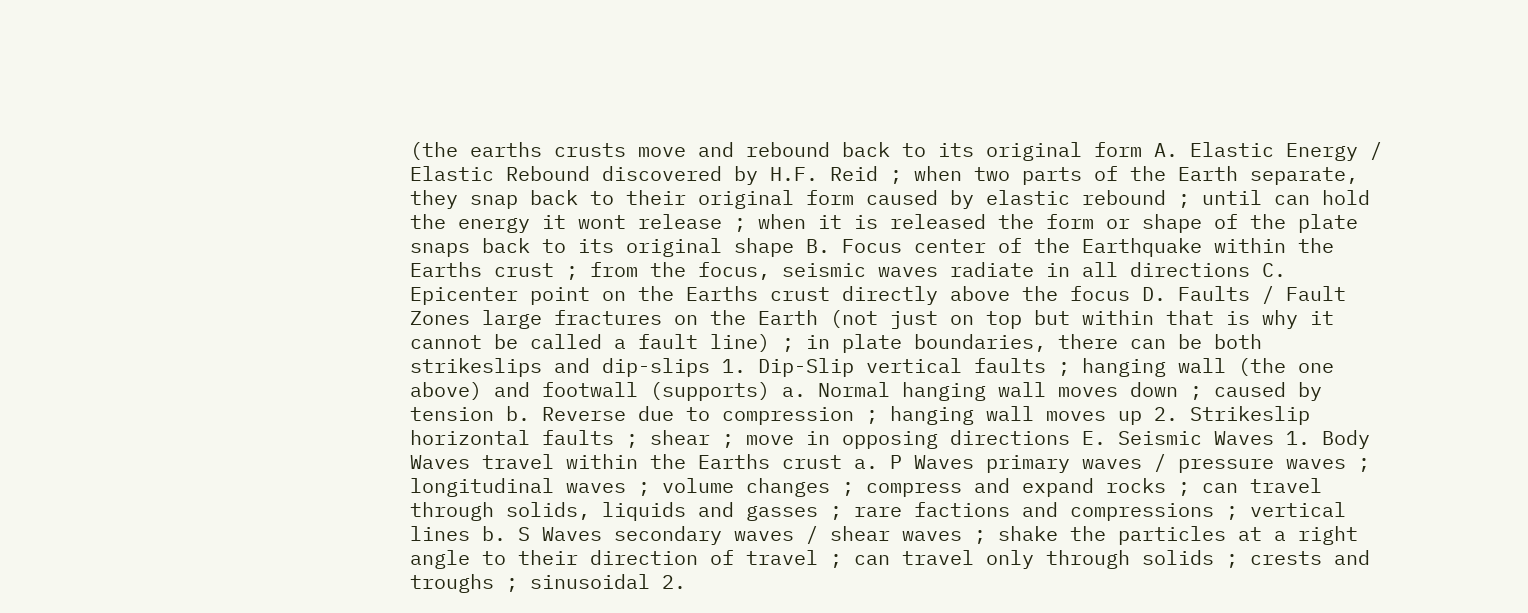(the earths crusts move and rebound back to its original form A. Elastic Energy / Elastic Rebound discovered by H.F. Reid ; when two parts of the Earth separate, they snap back to their original form caused by elastic rebound ; until can hold the energy it wont release ; when it is released the form or shape of the plate snaps back to its original shape B. Focus center of the Earthquake within the Earths crust ; from the focus, seismic waves radiate in all directions C. Epicenter point on the Earths crust directly above the focus D. Faults / Fault Zones large fractures on the Earth (not just on top but within that is why it cannot be called a fault line) ; in plate boundaries, there can be both strikeslips and dip-slips 1. Dip-Slip vertical faults ; hanging wall (the one above) and footwall (supports) a. Normal hanging wall moves down ; caused by tension b. Reverse due to compression ; hanging wall moves up 2. Strikeslip horizontal faults ; shear ; move in opposing directions E. Seismic Waves 1. Body Waves travel within the Earths crust a. P Waves primary waves / pressure waves ; longitudinal waves ; volume changes ; compress and expand rocks ; can travel through solids, liquids and gasses ; rare factions and compressions ; vertical lines b. S Waves secondary waves / shear waves ; shake the particles at a right angle to their direction of travel ; can travel only through solids ; crests and troughs ; sinusoidal 2.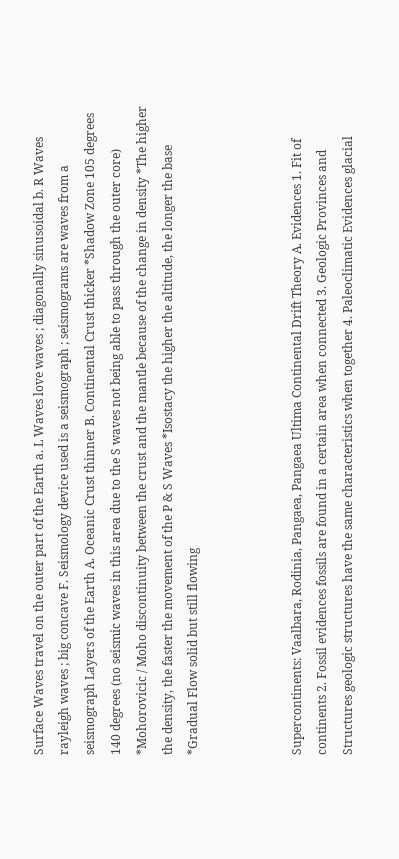Surface Waves travel on the outer part of the Earth a. L Waves love waves ; diagonally sinusoidal b. R Waves rayleigh waves ; big concave F. Seismology device used is a seismograph ; seismograms are waves from a seismograph Layers of the Earth A. Oceanic Crust thinner B. Continental Crust thicker *Shadow Zone 105 degrees 140 degrees (no seismic waves in this area due to the S waves not being able to pass through the outer core) *Mohorovicic / Moho discontinuity between the crust and the mantle because of the change in density *The higher the density, the faster the movement of the P & S Waves *Isostacy the higher the altitude, the longer the base *Gradual Flow solid but still flowing



Supercontinents: Vaalbara, Rodinia, Pangaea, Pangaea Ultima Continental Drift Theory A. Evidences 1. Fit of continents 2. Fossil evidences fossils are found in a certain area when connected 3. Geologic Provinces and Structures geologic structures have the same characteristics when together 4. Paleoclimatic Evidences glacial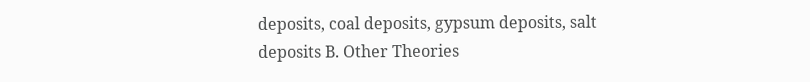deposits, coal deposits, gypsum deposits, salt deposits B. Other Theories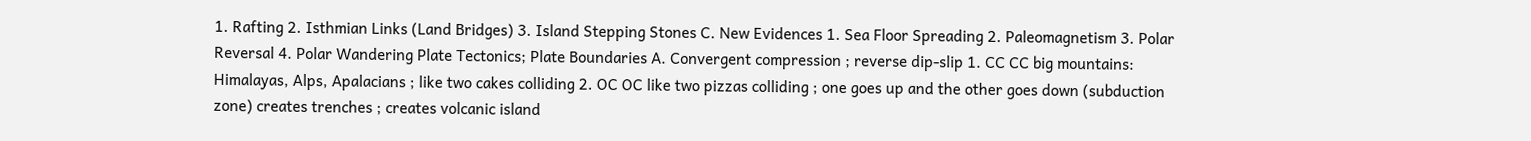1. Rafting 2. Isthmian Links (Land Bridges) 3. Island Stepping Stones C. New Evidences 1. Sea Floor Spreading 2. Paleomagnetism 3. Polar Reversal 4. Polar Wandering Plate Tectonics; Plate Boundaries A. Convergent compression ; reverse dip-slip 1. CC CC big mountains: Himalayas, Alps, Apalacians ; like two cakes colliding 2. OC OC like two pizzas colliding ; one goes up and the other goes down (subduction zone) creates trenches ; creates volcanic island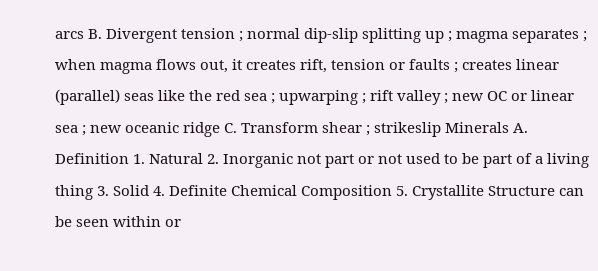arcs B. Divergent tension ; normal dip-slip splitting up ; magma separates ; when magma flows out, it creates rift, tension or faults ; creates linear (parallel) seas like the red sea ; upwarping ; rift valley ; new OC or linear sea ; new oceanic ridge C. Transform shear ; strikeslip Minerals A. Definition 1. Natural 2. Inorganic not part or not used to be part of a living thing 3. Solid 4. Definite Chemical Composition 5. Crystallite Structure can be seen within or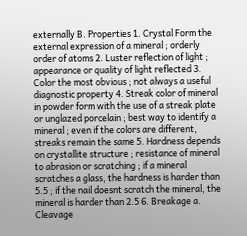externally B. Properties 1. Crystal Form the external expression of a mineral ; orderly order of atoms 2. Luster reflection of light ; appearance or quality of light reflected 3. Color the most obvious ; not always a useful diagnostic property 4. Streak color of mineral in powder form with the use of a streak plate or unglazed porcelain ; best way to identify a mineral ; even if the colors are different, streaks remain the same 5. Hardness depends on crystallite structure ; resistance of mineral to abrasion or scratching ; if a mineral scratches a glass, the hardness is harder than 5.5 ; if the nail doesnt scratch the mineral, the mineral is harder than 2.5 6. Breakage a. Cleavage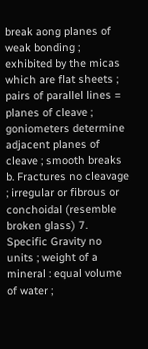break aong planes of weak bonding ; exhibited by the micas which are flat sheets ; pairs of parallel lines = planes of cleave ; goniometers determine adjacent planes of cleave ; smooth breaks b. Fractures no cleavage ; irregular or fibrous or conchoidal (resemble broken glass) 7. Specific Gravity no units ; weight of a mineral : equal volume of water ;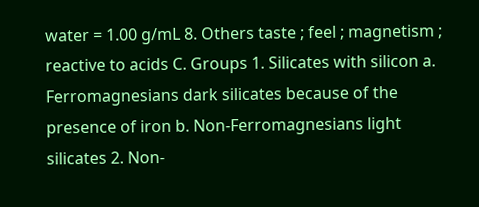water = 1.00 g/mL 8. Others taste ; feel ; magnetism ; reactive to acids C. Groups 1. Silicates with silicon a. Ferromagnesians dark silicates because of the presence of iron b. Non-Ferromagnesians light silicates 2. Non-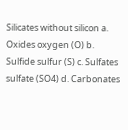Silicates without silicon a. Oxides oxygen (O) b. Sulfide sulfur (S) c. Sulfates sulfate (SO4) d. Carbonates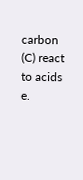carbon (C) react to acids e.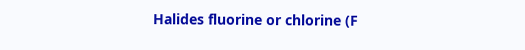Halides fluorine or chlorine (F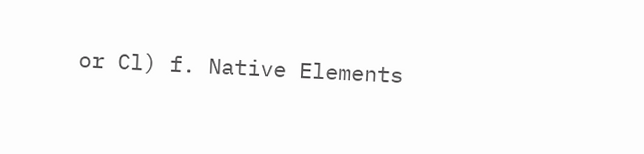or Cl) f. Native Elements